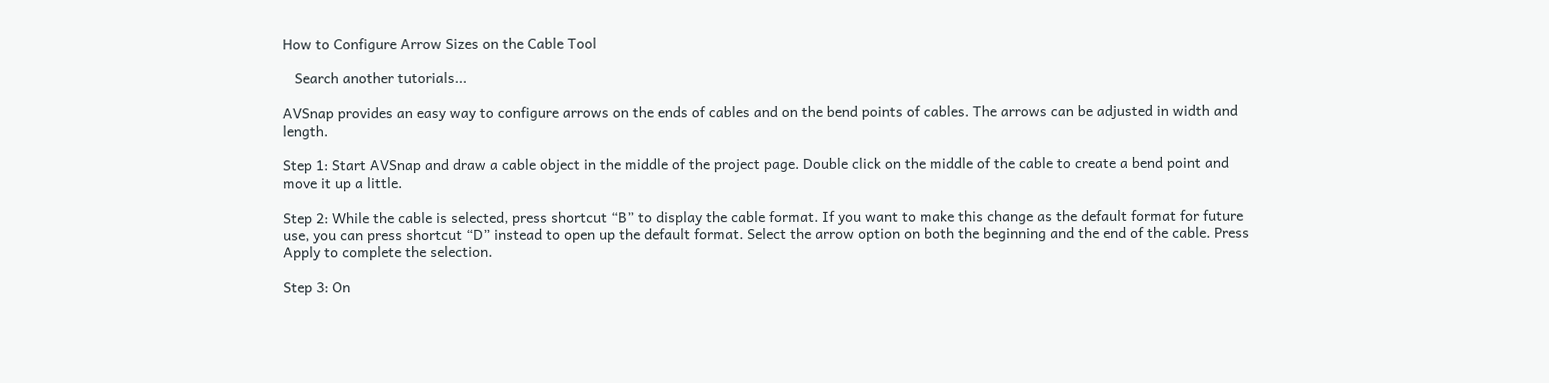How to Configure Arrow Sizes on the Cable Tool

   Search another tutorials...

AVSnap provides an easy way to configure arrows on the ends of cables and on the bend points of cables. The arrows can be adjusted in width and length.

Step 1: Start AVSnap and draw a cable object in the middle of the project page. Double click on the middle of the cable to create a bend point and move it up a little.

Step 2: While the cable is selected, press shortcut “B” to display the cable format. If you want to make this change as the default format for future use, you can press shortcut “D” instead to open up the default format. Select the arrow option on both the beginning and the end of the cable. Press Apply to complete the selection.

Step 3: On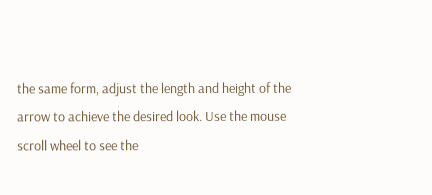the same form, adjust the length and height of the arrow to achieve the desired look. Use the mouse scroll wheel to see the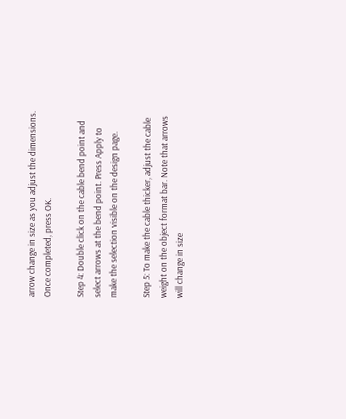arrow change in size as you adjust the dimensions. Once completed, press OK.

Step 4: Double click on the cable bend point and select arrows at the bend point. Press Apply to make the selection visible on the design page.

Step 5: To make the cable thicker, adjust the cable weight on the object format bar. Note that arrows will change in size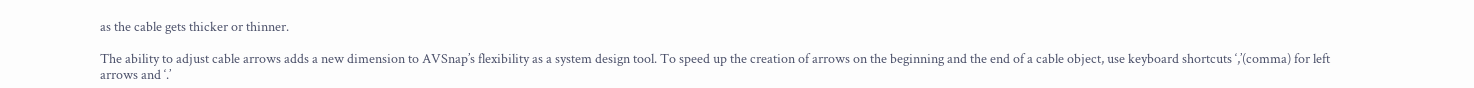as the cable gets thicker or thinner.

The ability to adjust cable arrows adds a new dimension to AVSnap’s flexibility as a system design tool. To speed up the creation of arrows on the beginning and the end of a cable object, use keyboard shortcuts ‘,’(comma) for left arrows and ‘.’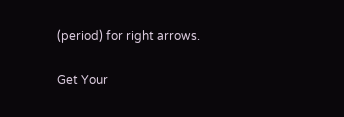(period) for right arrows.

Get Your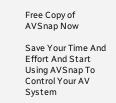Free Copy of AVSnap Now

Save Your Time And Effort And Start Using AVSnap To Control Your AV System